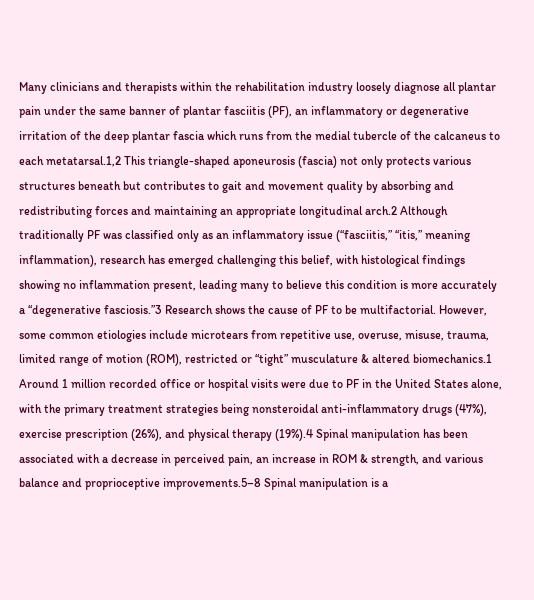Many clinicians and therapists within the rehabilitation industry loosely diagnose all plantar pain under the same banner of plantar fasciitis (PF), an inflammatory or degenerative irritation of the deep plantar fascia which runs from the medial tubercle of the calcaneus to each metatarsal.1,2 This triangle-shaped aponeurosis (fascia) not only protects various structures beneath but contributes to gait and movement quality by absorbing and redistributing forces and maintaining an appropriate longitudinal arch.2 Although traditionally PF was classified only as an inflammatory issue (“fasciitis,” “itis,” meaning inflammation), research has emerged challenging this belief, with histological findings showing no inflammation present, leading many to believe this condition is more accurately a “degenerative fasciosis.”3 Research shows the cause of PF to be multifactorial. However, some common etiologies include microtears from repetitive use, overuse, misuse, trauma, limited range of motion (ROM), restricted or “tight” musculature & altered biomechanics.1 Around 1 million recorded office or hospital visits were due to PF in the United States alone, with the primary treatment strategies being nonsteroidal anti-inflammatory drugs (47%), exercise prescription (26%), and physical therapy (19%).4 Spinal manipulation has been associated with a decrease in perceived pain, an increase in ROM & strength, and various balance and proprioceptive improvements.5–8 Spinal manipulation is a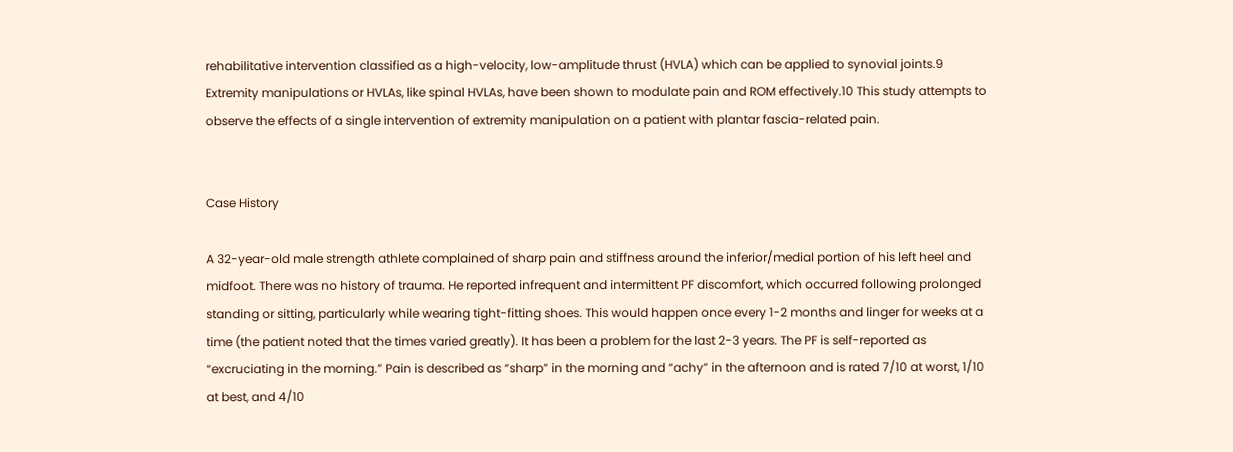rehabilitative intervention classified as a high-velocity, low-amplitude thrust (HVLA) which can be applied to synovial joints.9 Extremity manipulations or HVLAs, like spinal HVLAs, have been shown to modulate pain and ROM effectively.10 This study attempts to observe the effects of a single intervention of extremity manipulation on a patient with plantar fascia-related pain.


Case History

A 32-year-old male strength athlete complained of sharp pain and stiffness around the inferior/medial portion of his left heel and midfoot. There was no history of trauma. He reported infrequent and intermittent PF discomfort, which occurred following prolonged standing or sitting, particularly while wearing tight-fitting shoes. This would happen once every 1-2 months and linger for weeks at a time (the patient noted that the times varied greatly). It has been a problem for the last 2-3 years. The PF is self-reported as “excruciating in the morning.” Pain is described as “sharp” in the morning and “achy” in the afternoon and is rated 7/10 at worst, 1/10 at best, and 4/10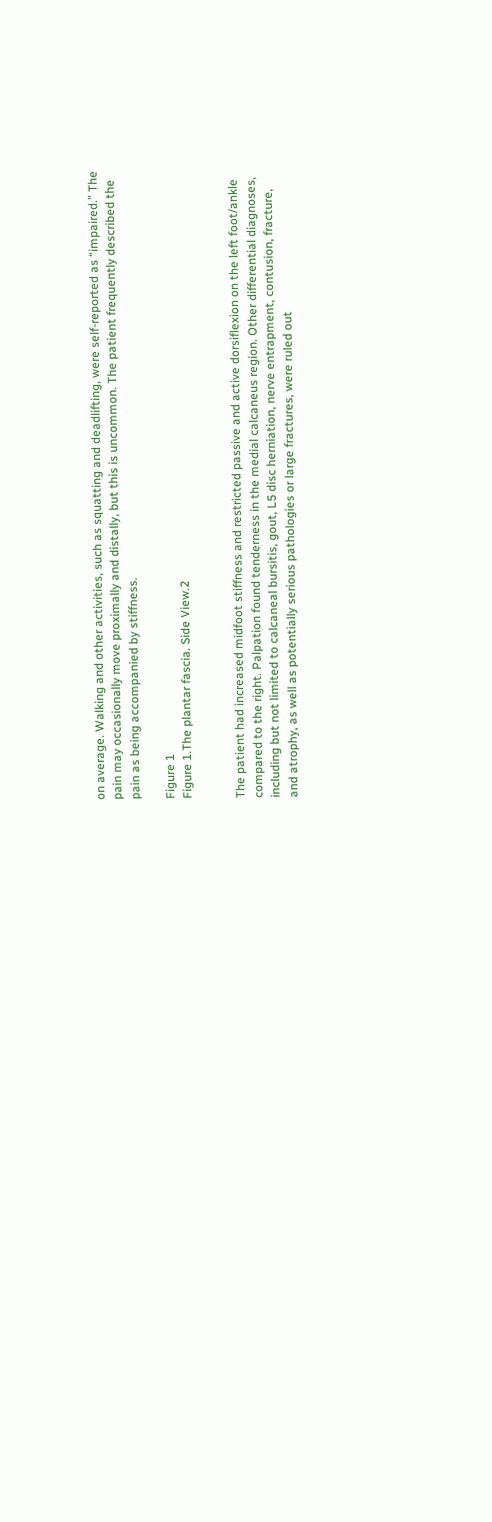on average. Walking and other activities, such as squatting and deadlifting, were self-reported as “impaired.” The pain may occasionally move proximally and distally, but this is uncommon. The patient frequently described the pain as being accompanied by stiffness.

Figure 1
Figure 1.The plantar fascia. Side View.2


The patient had increased midfoot stiffness and restricted passive and active dorsiflexion on the left foot/ankle compared to the right. Palpation found tenderness in the medial calcaneus region. Other differential diagnoses, including but not limited to calcaneal bursitis, gout, L5 disc herniation, nerve entrapment, contusion, fracture, and atrophy, as well as potentially serious pathologies or large fractures, were ruled out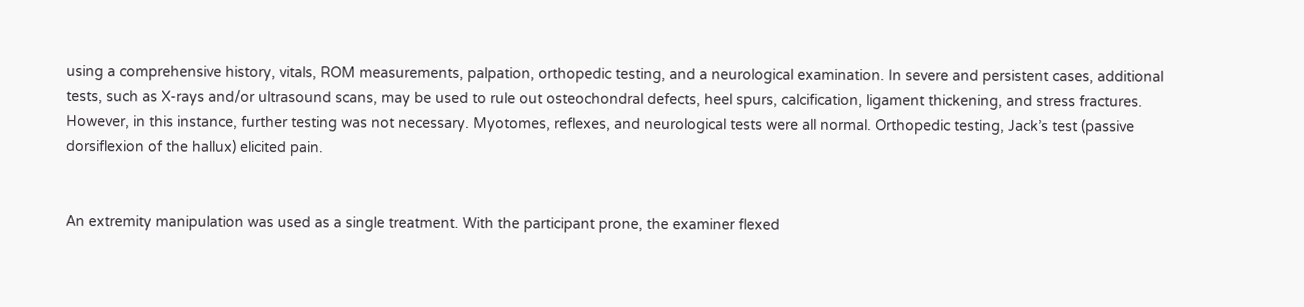using a comprehensive history, vitals, ROM measurements, palpation, orthopedic testing, and a neurological examination. In severe and persistent cases, additional tests, such as X-rays and/or ultrasound scans, may be used to rule out osteochondral defects, heel spurs, calcification, ligament thickening, and stress fractures. However, in this instance, further testing was not necessary. Myotomes, reflexes, and neurological tests were all normal. Orthopedic testing, Jack’s test (passive dorsiflexion of the hallux) elicited pain.


An extremity manipulation was used as a single treatment. With the participant prone, the examiner flexed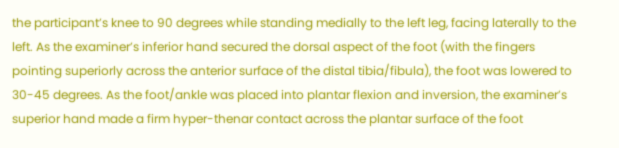the participant’s knee to 90 degrees while standing medially to the left leg, facing laterally to the left. As the examiner’s inferior hand secured the dorsal aspect of the foot (with the fingers pointing superiorly across the anterior surface of the distal tibia/fibula), the foot was lowered to 30-45 degrees. As the foot/ankle was placed into plantar flexion and inversion, the examiner’s superior hand made a firm hyper-thenar contact across the plantar surface of the foot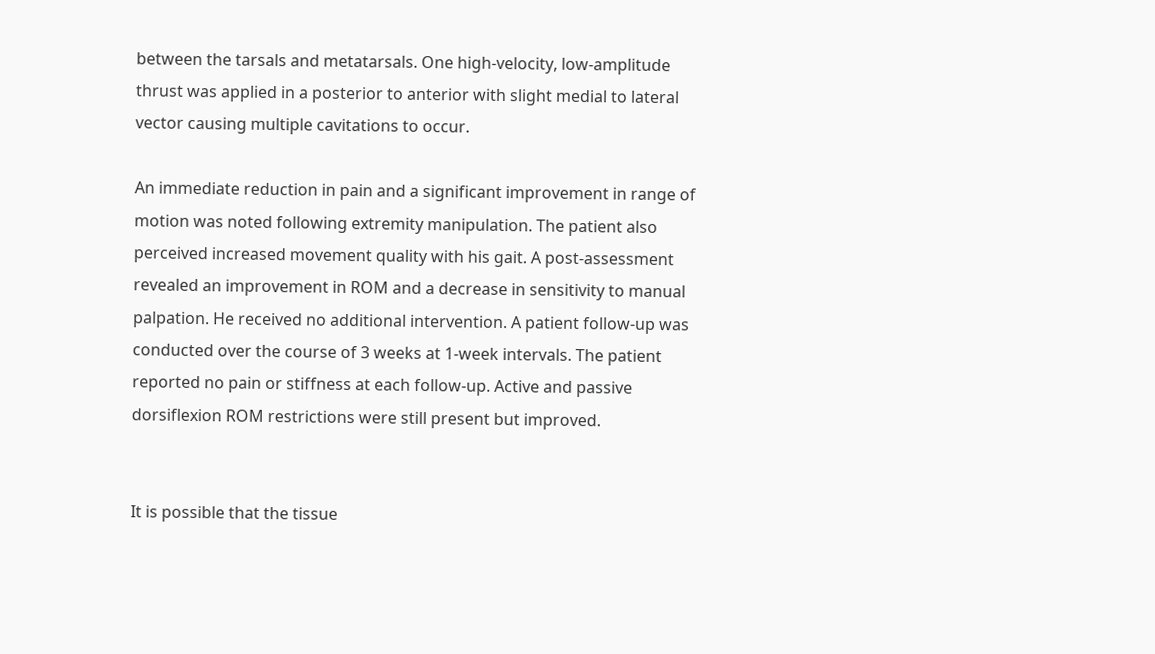between the tarsals and metatarsals. One high-velocity, low-amplitude thrust was applied in a posterior to anterior with slight medial to lateral vector causing multiple cavitations to occur.

An immediate reduction in pain and a significant improvement in range of motion was noted following extremity manipulation. The patient also perceived increased movement quality with his gait. A post-assessment revealed an improvement in ROM and a decrease in sensitivity to manual palpation. He received no additional intervention. A patient follow-up was conducted over the course of 3 weeks at 1-week intervals. The patient reported no pain or stiffness at each follow-up. Active and passive dorsiflexion ROM restrictions were still present but improved.


It is possible that the tissue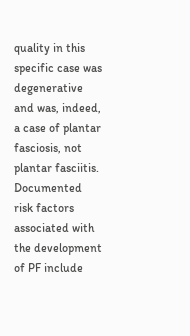quality in this specific case was degenerative and was, indeed, a case of plantar fasciosis, not plantar fasciitis. Documented risk factors associated with the development of PF include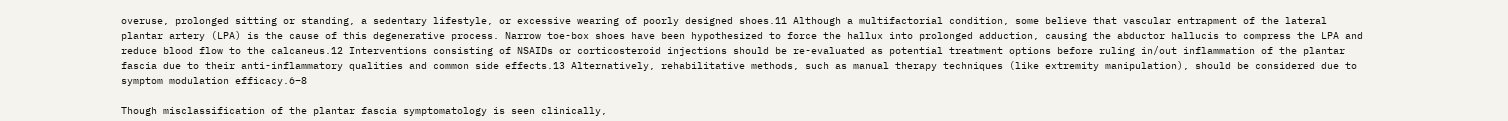overuse, prolonged sitting or standing, a sedentary lifestyle, or excessive wearing of poorly designed shoes.11 Although a multifactorial condition, some believe that vascular entrapment of the lateral plantar artery (LPA) is the cause of this degenerative process. Narrow toe-box shoes have been hypothesized to force the hallux into prolonged adduction, causing the abductor hallucis to compress the LPA and reduce blood flow to the calcaneus.12 Interventions consisting of NSAIDs or corticosteroid injections should be re-evaluated as potential treatment options before ruling in/out inflammation of the plantar fascia due to their anti-inflammatory qualities and common side effects.13 Alternatively, rehabilitative methods, such as manual therapy techniques (like extremity manipulation), should be considered due to symptom modulation efficacy.6–8

Though misclassification of the plantar fascia symptomatology is seen clinically,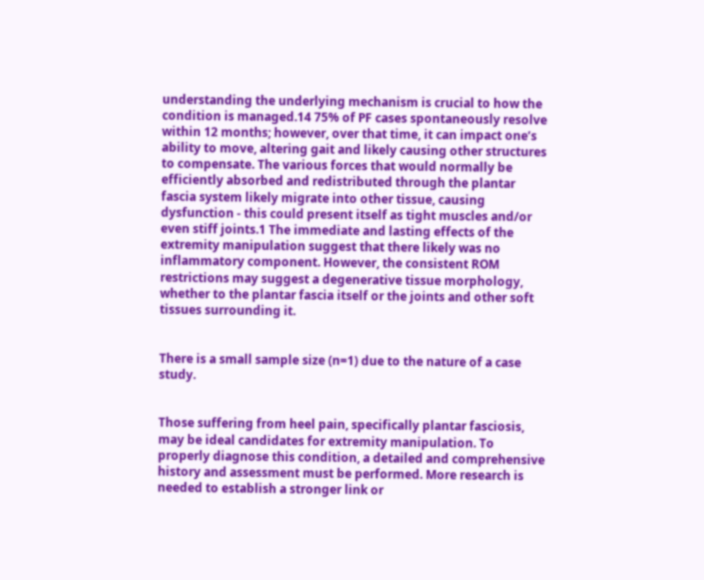understanding the underlying mechanism is crucial to how the condition is managed.14 75% of PF cases spontaneously resolve within 12 months; however, over that time, it can impact one’s ability to move, altering gait and likely causing other structures to compensate. The various forces that would normally be efficiently absorbed and redistributed through the plantar fascia system likely migrate into other tissue, causing dysfunction - this could present itself as tight muscles and/or even stiff joints.1 The immediate and lasting effects of the extremity manipulation suggest that there likely was no inflammatory component. However, the consistent ROM restrictions may suggest a degenerative tissue morphology, whether to the plantar fascia itself or the joints and other soft tissues surrounding it.


There is a small sample size (n=1) due to the nature of a case study.


Those suffering from heel pain, specifically plantar fasciosis, may be ideal candidates for extremity manipulation. To properly diagnose this condition, a detailed and comprehensive history and assessment must be performed. More research is needed to establish a stronger link or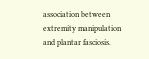association between extremity manipulation and plantar fasciosis.